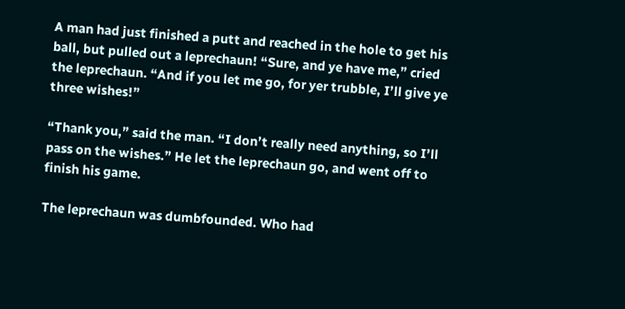A man had just finished a putt and reached in the hole to get his ball, but pulled out a leprechaun! “Sure, and ye have me,” cried the leprechaun. “And if you let me go, for yer trubble, I’ll give ye three wishes!”

“Thank you,” said the man. “I don’t really need anything, so I’ll pass on the wishes.” He let the leprechaun go, and went off to finish his game.

The leprechaun was dumbfounded. Who had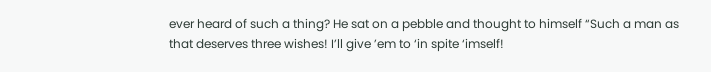ever heard of such a thing? He sat on a pebble and thought to himself “Such a man as that deserves three wishes! I’ll give ’em to ‘in spite ‘imself!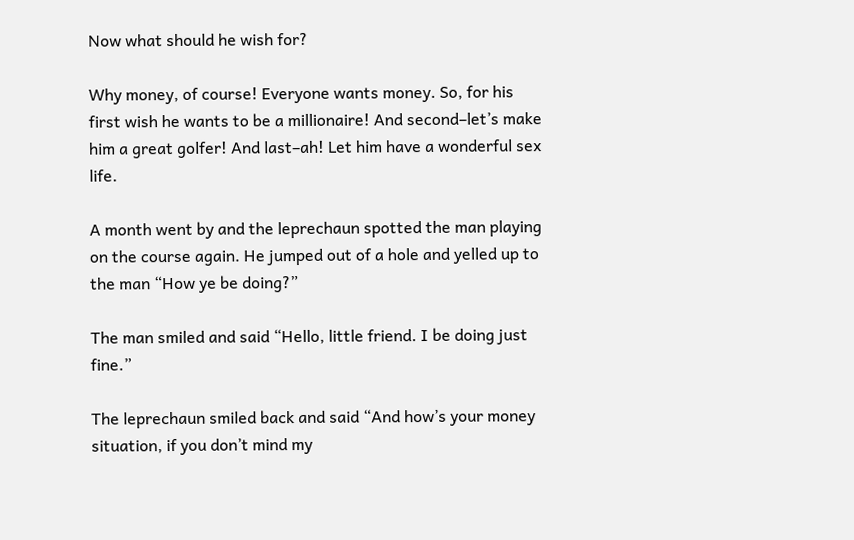Now what should he wish for?

Why money, of course! Everyone wants money. So, for his first wish he wants to be a millionaire! And second–let’s make him a great golfer! And last–ah! Let him have a wonderful sex life.

A month went by and the leprechaun spotted the man playing on the course again. He jumped out of a hole and yelled up to the man “How ye be doing?”

The man smiled and said “Hello, little friend. I be doing just fine.”

The leprechaun smiled back and said “And how’s your money situation, if you don’t mind my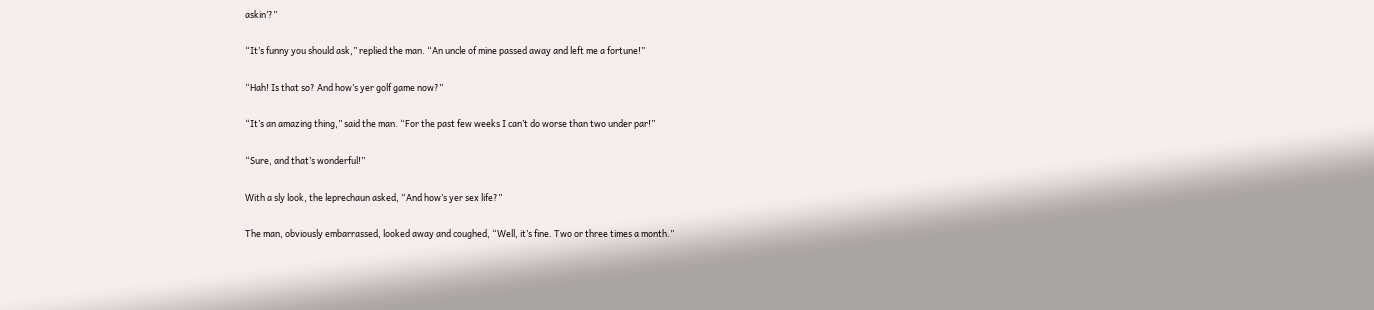askin’?”

“It’s funny you should ask,” replied the man. “An uncle of mine passed away and left me a fortune!”

“Hah! Is that so? And how’s yer golf game now?”

“It’s an amazing thing,” said the man. “For the past few weeks I can’t do worse than two under par!”

“Sure, and that’s wonderful!”

With a sly look, the leprechaun asked, “And how’s yer sex life?”

The man, obviously embarrassed, looked away and coughed, “Well, it’s fine. Two or three times a month.”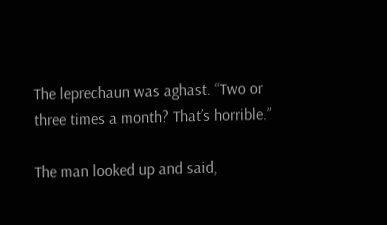The leprechaun was aghast. “Two or three times a month? That’s horrible.”

The man looked up and said,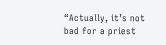“Actually, it’s not bad for a priest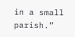in a small parish.”